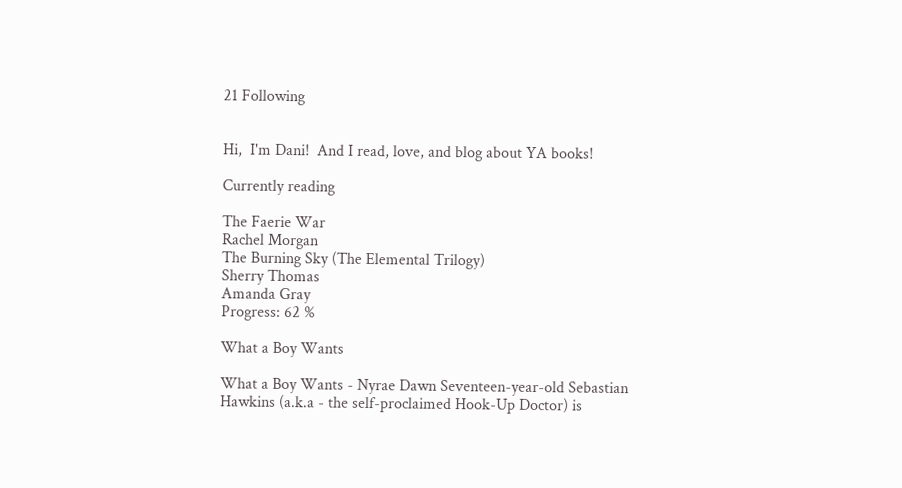21 Following


Hi,  I'm Dani!  And I read, love, and blog about YA books!

Currently reading

The Faerie War
Rachel Morgan
The Burning Sky (The Elemental Trilogy)
Sherry Thomas
Amanda Gray
Progress: 62 %

What a Boy Wants

What a Boy Wants - Nyrae Dawn Seventeen-year-old Sebastian Hawkins (a.k.a - the self-proclaimed Hook-Up Doctor) is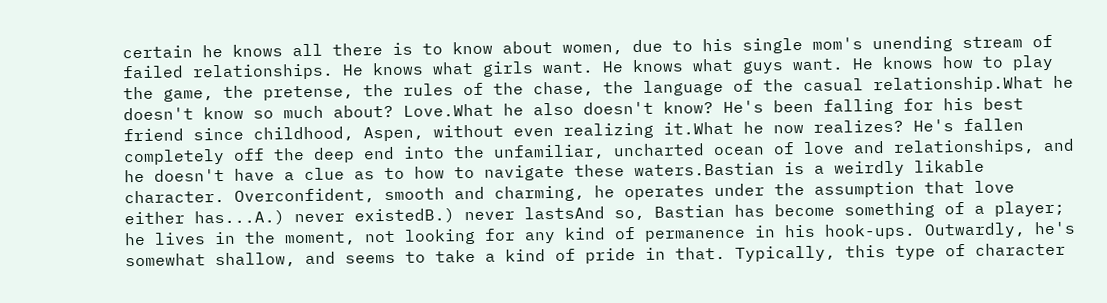certain he knows all there is to know about women, due to his single mom's unending stream of failed relationships. He knows what girls want. He knows what guys want. He knows how to play the game, the pretense, the rules of the chase, the language of the casual relationship.What he doesn't know so much about? Love.What he also doesn't know? He's been falling for his best friend since childhood, Aspen, without even realizing it.What he now realizes? He's fallen completely off the deep end into the unfamiliar, uncharted ocean of love and relationships, and he doesn't have a clue as to how to navigate these waters.Bastian is a weirdly likable character. Overconfident, smooth and charming, he operates under the assumption that love either has...A.) never existedB.) never lastsAnd so, Bastian has become something of a player; he lives in the moment, not looking for any kind of permanence in his hook-ups. Outwardly, he's somewhat shallow, and seems to take a kind of pride in that. Typically, this type of character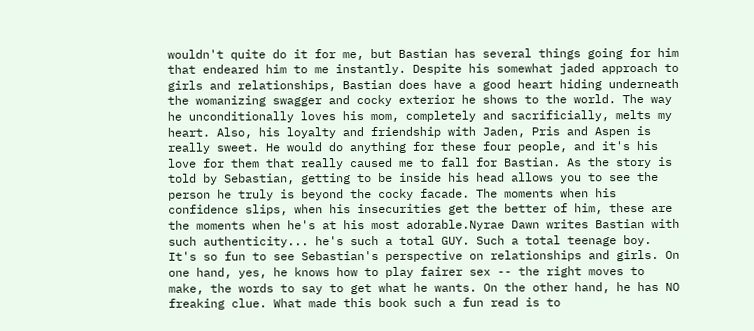wouldn't quite do it for me, but Bastian has several things going for him that endeared him to me instantly. Despite his somewhat jaded approach to girls and relationships, Bastian does have a good heart hiding underneath the womanizing swagger and cocky exterior he shows to the world. The way he unconditionally loves his mom, completely and sacrificially, melts my heart. Also, his loyalty and friendship with Jaden, Pris and Aspen is really sweet. He would do anything for these four people, and it's his love for them that really caused me to fall for Bastian. As the story is told by Sebastian, getting to be inside his head allows you to see the person he truly is beyond the cocky facade. The moments when his confidence slips, when his insecurities get the better of him, these are the moments when he's at his most adorable.Nyrae Dawn writes Bastian with such authenticity... he's such a total GUY. Such a total teenage boy. It's so fun to see Sebastian's perspective on relationships and girls. On one hand, yes, he knows how to play fairer sex -- the right moves to make, the words to say to get what he wants. On the other hand, he has NO freaking clue. What made this book such a fun read is to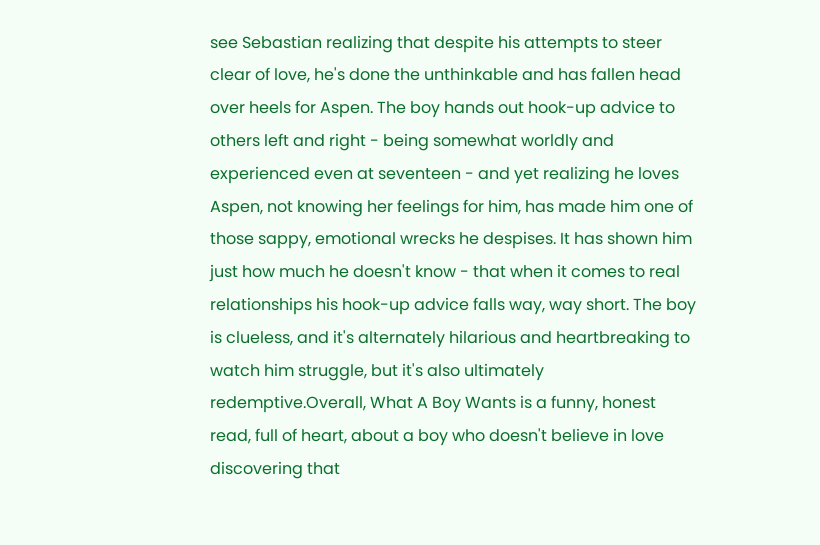see Sebastian realizing that despite his attempts to steer clear of love, he's done the unthinkable and has fallen head over heels for Aspen. The boy hands out hook-up advice to others left and right - being somewhat worldly and experienced even at seventeen - and yet realizing he loves Aspen, not knowing her feelings for him, has made him one of those sappy, emotional wrecks he despises. It has shown him just how much he doesn't know - that when it comes to real relationships his hook-up advice falls way, way short. The boy is clueless, and it's alternately hilarious and heartbreaking to watch him struggle, but it's also ultimately redemptive.Overall, What A Boy Wants is a funny, honest read, full of heart, about a boy who doesn't believe in love discovering that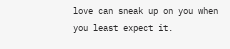love can sneak up on you when you least expect it.